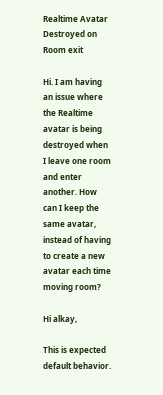Realtime Avatar Destroyed on Room exit

Hi. I am having an issue where the Realtime avatar is being destroyed when I leave one room and enter another. How can I keep the same avatar, instead of having to create a new avatar each time moving room?

Hi alkay,

This is expected default behavior.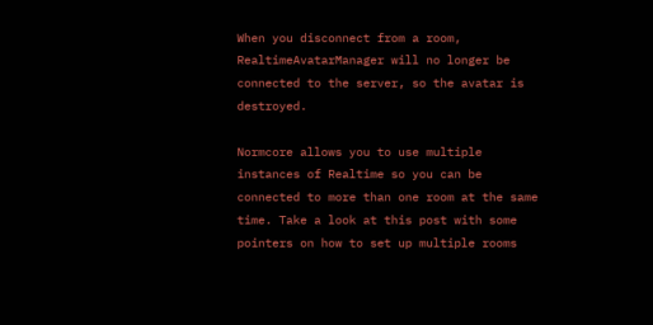When you disconnect from a room, RealtimeAvatarManager will no longer be connected to the server, so the avatar is destroyed.

Normcore allows you to use multiple instances of Realtime so you can be connected to more than one room at the same time. Take a look at this post with some pointers on how to set up multiple rooms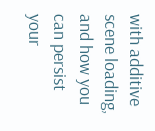with additive scene loading, and how you can persist your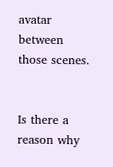avatar between those scenes.


Is there a reason why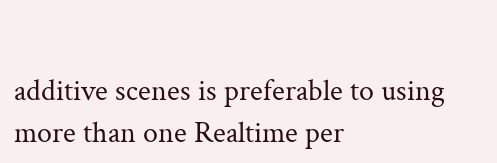additive scenes is preferable to using more than one Realtime per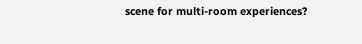scene for multi-room experiences?